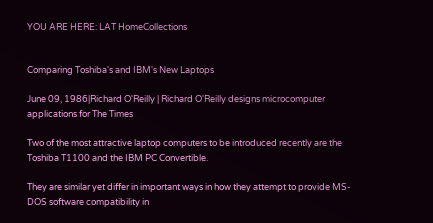YOU ARE HERE: LAT HomeCollections


Comparing Toshiba's and IBM's New Laptops

June 09, 1986|Richard O'Reilly | Richard O'Reilly designs microcomputer applications for The Times

Two of the most attractive laptop computers to be introduced recently are the Toshiba T1100 and the IBM PC Convertible.

They are similar yet differ in important ways in how they attempt to provide MS-DOS software compatibility in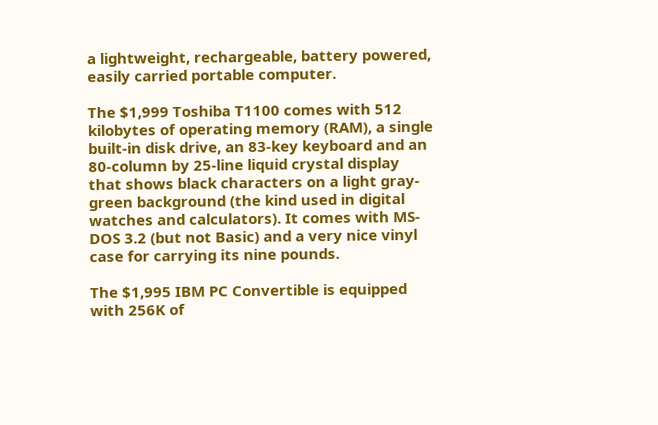a lightweight, rechargeable, battery powered, easily carried portable computer.

The $1,999 Toshiba T1100 comes with 512 kilobytes of operating memory (RAM), a single built-in disk drive, an 83-key keyboard and an 80-column by 25-line liquid crystal display that shows black characters on a light gray-green background (the kind used in digital watches and calculators). It comes with MS-DOS 3.2 (but not Basic) and a very nice vinyl case for carrying its nine pounds.

The $1,995 IBM PC Convertible is equipped with 256K of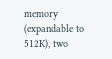memory (expandable to 512K), two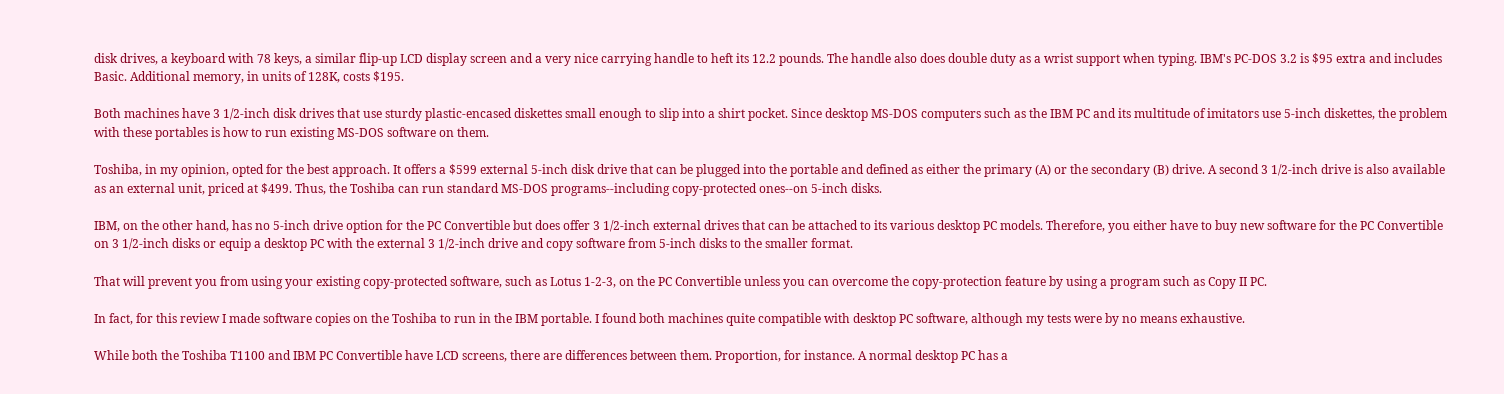disk drives, a keyboard with 78 keys, a similar flip-up LCD display screen and a very nice carrying handle to heft its 12.2 pounds. The handle also does double duty as a wrist support when typing. IBM's PC-DOS 3.2 is $95 extra and includes Basic. Additional memory, in units of 128K, costs $195.

Both machines have 3 1/2-inch disk drives that use sturdy plastic-encased diskettes small enough to slip into a shirt pocket. Since desktop MS-DOS computers such as the IBM PC and its multitude of imitators use 5-inch diskettes, the problem with these portables is how to run existing MS-DOS software on them.

Toshiba, in my opinion, opted for the best approach. It offers a $599 external 5-inch disk drive that can be plugged into the portable and defined as either the primary (A) or the secondary (B) drive. A second 3 1/2-inch drive is also available as an external unit, priced at $499. Thus, the Toshiba can run standard MS-DOS programs--including copy-protected ones--on 5-inch disks.

IBM, on the other hand, has no 5-inch drive option for the PC Convertible but does offer 3 1/2-inch external drives that can be attached to its various desktop PC models. Therefore, you either have to buy new software for the PC Convertible on 3 1/2-inch disks or equip a desktop PC with the external 3 1/2-inch drive and copy software from 5-inch disks to the smaller format.

That will prevent you from using your existing copy-protected software, such as Lotus 1-2-3, on the PC Convertible unless you can overcome the copy-protection feature by using a program such as Copy II PC.

In fact, for this review I made software copies on the Toshiba to run in the IBM portable. I found both machines quite compatible with desktop PC software, although my tests were by no means exhaustive.

While both the Toshiba T1100 and IBM PC Convertible have LCD screens, there are differences between them. Proportion, for instance. A normal desktop PC has a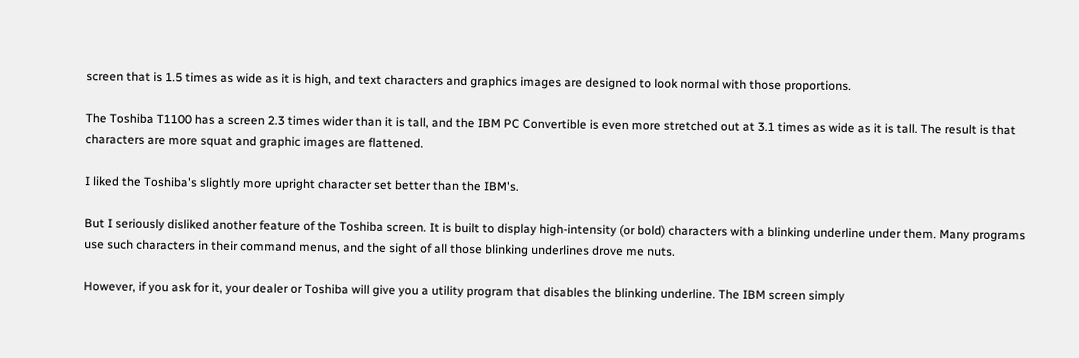screen that is 1.5 times as wide as it is high, and text characters and graphics images are designed to look normal with those proportions.

The Toshiba T1100 has a screen 2.3 times wider than it is tall, and the IBM PC Convertible is even more stretched out at 3.1 times as wide as it is tall. The result is that characters are more squat and graphic images are flattened.

I liked the Toshiba's slightly more upright character set better than the IBM's.

But I seriously disliked another feature of the Toshiba screen. It is built to display high-intensity (or bold) characters with a blinking underline under them. Many programs use such characters in their command menus, and the sight of all those blinking underlines drove me nuts.

However, if you ask for it, your dealer or Toshiba will give you a utility program that disables the blinking underline. The IBM screen simply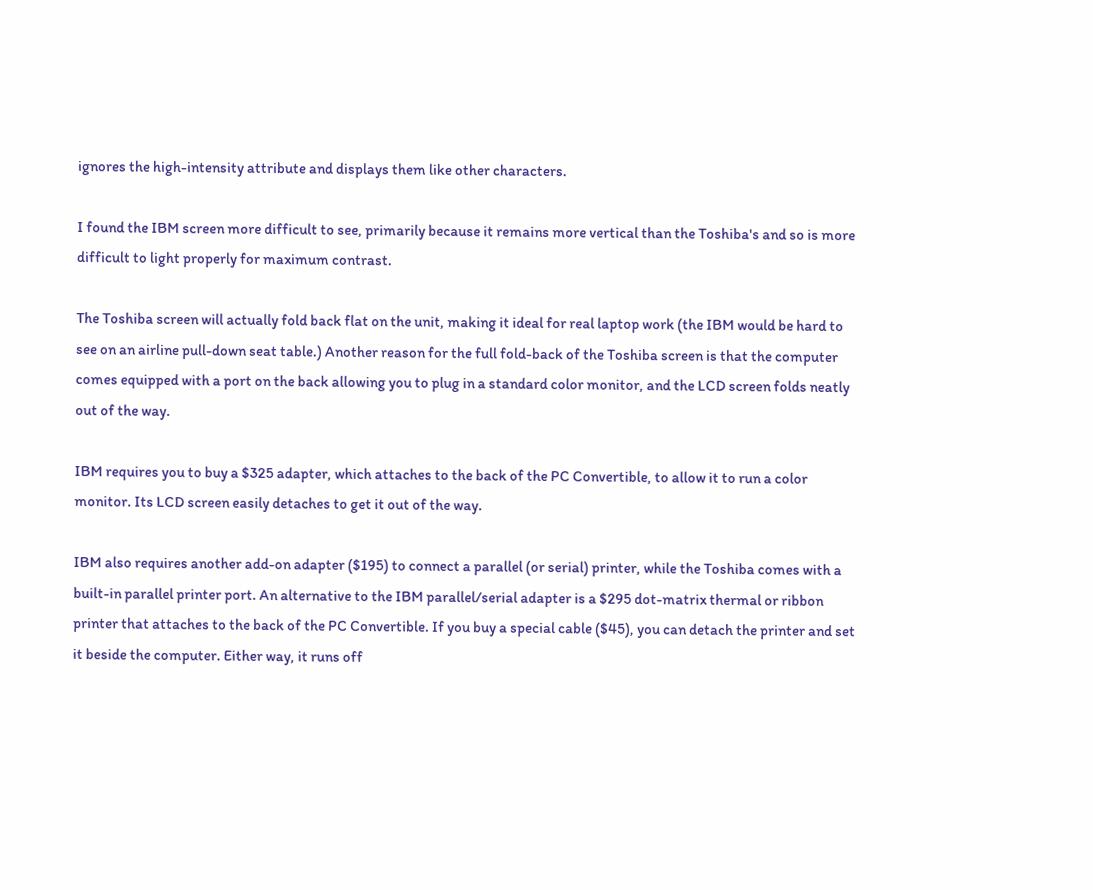ignores the high-intensity attribute and displays them like other characters.

I found the IBM screen more difficult to see, primarily because it remains more vertical than the Toshiba's and so is more difficult to light properly for maximum contrast.

The Toshiba screen will actually fold back flat on the unit, making it ideal for real laptop work (the IBM would be hard to see on an airline pull-down seat table.) Another reason for the full fold-back of the Toshiba screen is that the computer comes equipped with a port on the back allowing you to plug in a standard color monitor, and the LCD screen folds neatly out of the way.

IBM requires you to buy a $325 adapter, which attaches to the back of the PC Convertible, to allow it to run a color monitor. Its LCD screen easily detaches to get it out of the way.

IBM also requires another add-on adapter ($195) to connect a parallel (or serial) printer, while the Toshiba comes with a built-in parallel printer port. An alternative to the IBM parallel/serial adapter is a $295 dot-matrix thermal or ribbon printer that attaches to the back of the PC Convertible. If you buy a special cable ($45), you can detach the printer and set it beside the computer. Either way, it runs off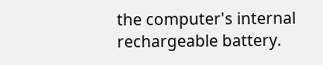the computer's internal rechargeable battery.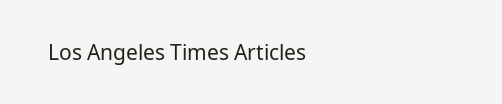Los Angeles Times Articles